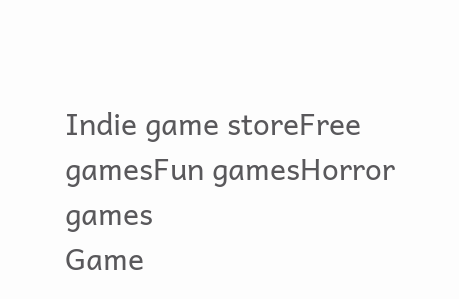Indie game storeFree gamesFun gamesHorror games
Game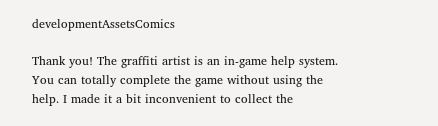developmentAssetsComics

Thank you! The graffiti artist is an in-game help system. You can totally complete the game without using the help. I made it a bit inconvenient to collect the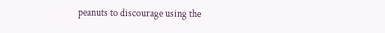peanuts to discourage using the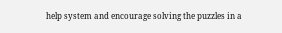help system and encourage solving the puzzles in a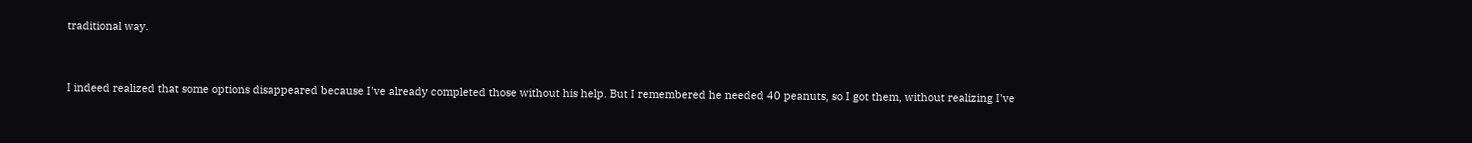traditional way.


I indeed realized that some options disappeared because I've already completed those without his help. But I remembered he needed 40 peanuts, so I got them, without realizing I've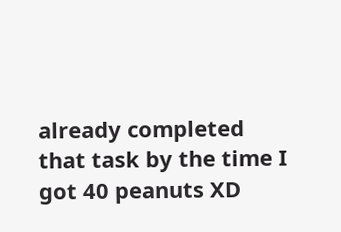already completed that task by the time I got 40 peanuts XD